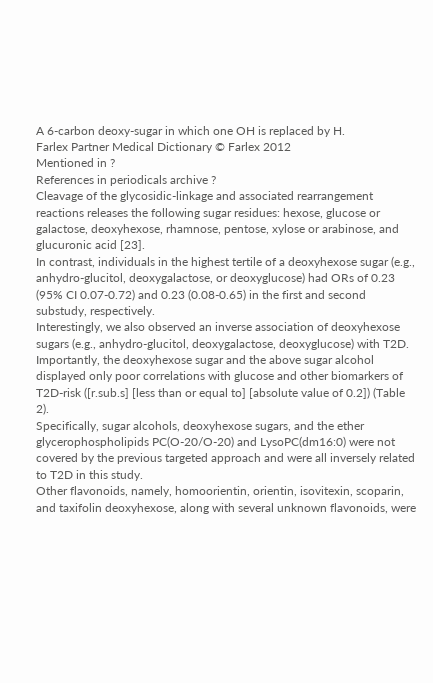A 6-carbon deoxy-sugar in which one OH is replaced by H.
Farlex Partner Medical Dictionary © Farlex 2012
Mentioned in ?
References in periodicals archive ?
Cleavage of the glycosidic-linkage and associated rearrangement reactions releases the following sugar residues: hexose, glucose or galactose, deoxyhexose, rhamnose, pentose, xylose or arabinose, and glucuronic acid [23].
In contrast, individuals in the highest tertile of a deoxyhexose sugar (e.g., anhydro-glucitol, deoxygalactose, or deoxyglucose) had ORs of 0.23 (95% CI 0.07-0.72) and 0.23 (0.08-0.65) in the first and second substudy, respectively.
Interestingly, we also observed an inverse association of deoxyhexose sugars (e.g., anhydro-glucitol, deoxygalactose, deoxyglucose) with T2D.
Importantly, the deoxyhexose sugar and the above sugar alcohol displayed only poor correlations with glucose and other biomarkers of T2D-risk ([r.sub.s] [less than or equal to] [absolute value of 0.2]) (Table 2).
Specifically, sugar alcohols, deoxyhexose sugars, and the ether glycerophospholipids PC(O-20/O-20) and LysoPC(dm16:0) were not covered by the previous targeted approach and were all inversely related to T2D in this study.
Other flavonoids, namely, homoorientin, orientin, isovitexin, scoparin, and taxifolin deoxyhexose, along with several unknown flavonoids, were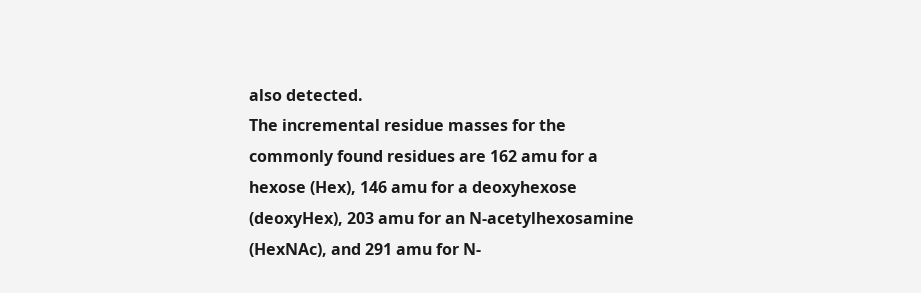also detected.
The incremental residue masses for the commonly found residues are 162 amu for a hexose (Hex), 146 amu for a deoxyhexose (deoxyHex), 203 amu for an N-acetylhexosamine (HexNAc), and 291 amu for N-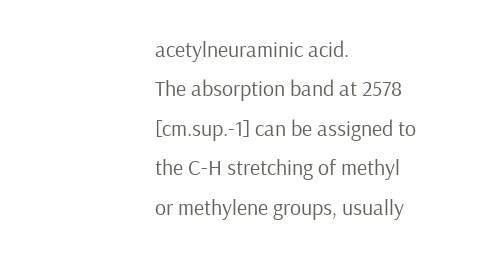acetylneuraminic acid.
The absorption band at 2578 [cm.sup.-1] can be assigned to the C-H stretching of methyl or methylene groups, usually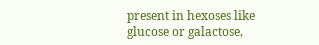present in hexoses like glucose or galactose,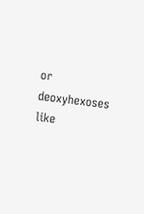or deoxyhexoses like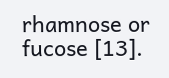rhamnose or fucose [13].